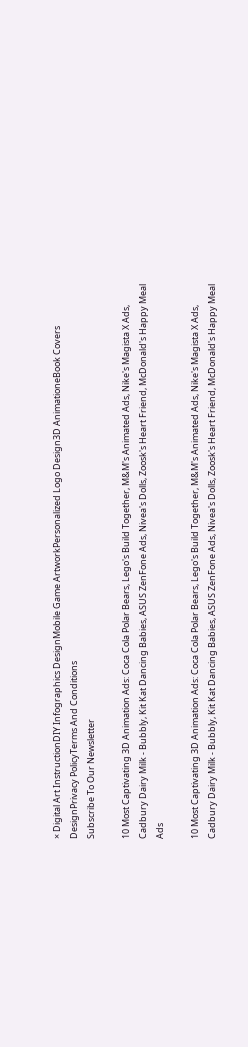× Digital Art InstructionDIY Infographics DesignMobile Game ArtworkPersonalized Logo Design3D AnimationeBook Covers DesignPrivacy PolicyTerms And Conditions
Subscribe To Our Newsletter

10 Most Captivating 3D Animation Ads: Coca Cola Polar Bears, Lego's Build Together, M&M's Animated Ads, Nike's Magista X Ads, Cadbury Dairy Milk - Bubbly, Kit Kat Dancing Babies, ASUS ZenFone Ads, Nivea's Dolls, Zoosk's Heart Friend, McDonald's Happy Meal Ads

10 Most Captivating 3D Animation Ads: Coca Cola Polar Bears, Lego's Build Together, M&M's Animated Ads, Nike's Magista X Ads, Cadbury Dairy Milk - Bubbly, Kit Kat Dancing Babies, ASUS ZenFone Ads, Nivea's Dolls, Zoosk's Heart Friend, McDonald's Happy Meal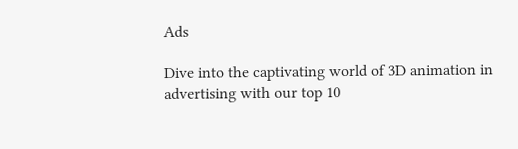Ads

Dive into the captivating world of 3D animation in advertising with our top 10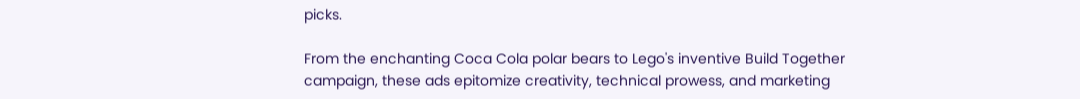picks.

From the enchanting Coca Cola polar bears to Lego's inventive Build Together campaign, these ads epitomize creativity, technical prowess, and marketing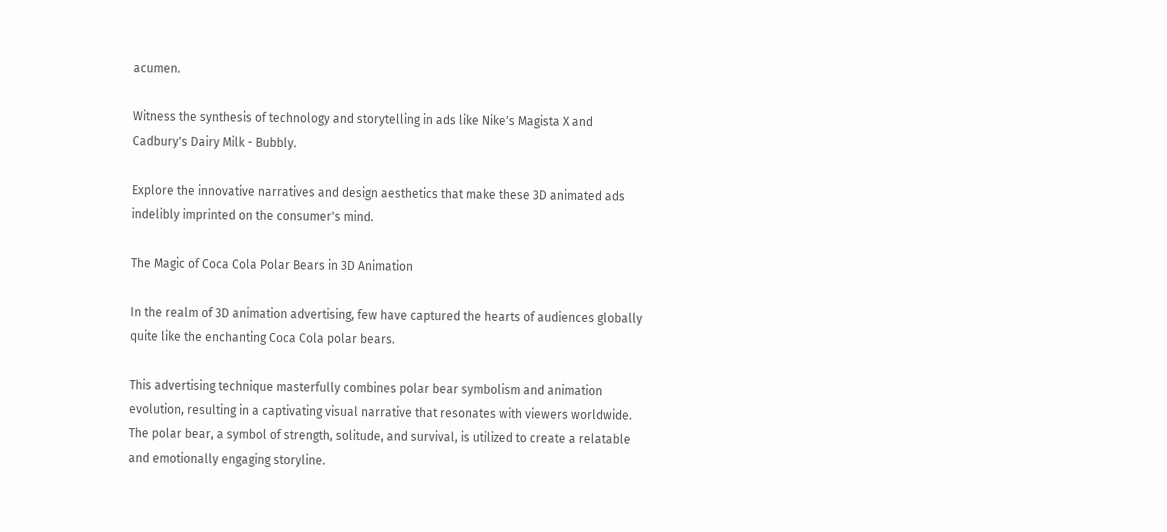acumen.

Witness the synthesis of technology and storytelling in ads like Nike's Magista X and Cadbury's Dairy Milk - Bubbly.

Explore the innovative narratives and design aesthetics that make these 3D animated ads indelibly imprinted on the consumer's mind.

The Magic of Coca Cola Polar Bears in 3D Animation

In the realm of 3D animation advertising, few have captured the hearts of audiences globally quite like the enchanting Coca Cola polar bears.

This advertising technique masterfully combines polar bear symbolism and animation evolution, resulting in a captivating visual narrative that resonates with viewers worldwide. The polar bear, a symbol of strength, solitude, and survival, is utilized to create a relatable and emotionally engaging storyline.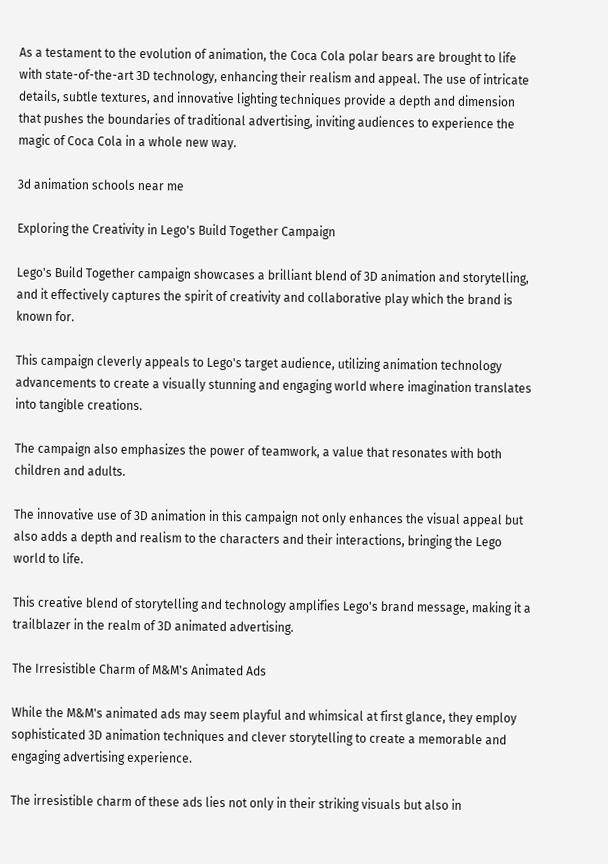As a testament to the evolution of animation, the Coca Cola polar bears are brought to life with state-of-the-art 3D technology, enhancing their realism and appeal. The use of intricate details, subtle textures, and innovative lighting techniques provide a depth and dimension that pushes the boundaries of traditional advertising, inviting audiences to experience the magic of Coca Cola in a whole new way.

3d animation schools near me

Exploring the Creativity in Lego's Build Together Campaign

Lego's Build Together campaign showcases a brilliant blend of 3D animation and storytelling, and it effectively captures the spirit of creativity and collaborative play which the brand is known for.

This campaign cleverly appeals to Lego's target audience, utilizing animation technology advancements to create a visually stunning and engaging world where imagination translates into tangible creations.

The campaign also emphasizes the power of teamwork, a value that resonates with both children and adults.

The innovative use of 3D animation in this campaign not only enhances the visual appeal but also adds a depth and realism to the characters and their interactions, bringing the Lego world to life.

This creative blend of storytelling and technology amplifies Lego's brand message, making it a trailblazer in the realm of 3D animated advertising.

The Irresistible Charm of M&M's Animated Ads

While the M&M's animated ads may seem playful and whimsical at first glance, they employ sophisticated 3D animation techniques and clever storytelling to create a memorable and engaging advertising experience.

The irresistible charm of these ads lies not only in their striking visuals but also in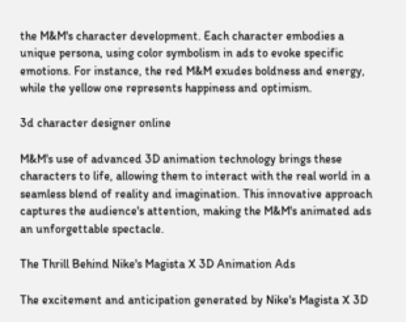the M&M's character development. Each character embodies a unique persona, using color symbolism in ads to evoke specific emotions. For instance, the red M&M exudes boldness and energy, while the yellow one represents happiness and optimism.

3d character designer online

M&M's use of advanced 3D animation technology brings these characters to life, allowing them to interact with the real world in a seamless blend of reality and imagination. This innovative approach captures the audience's attention, making the M&M's animated ads an unforgettable spectacle.

The Thrill Behind Nike's Magista X 3D Animation Ads

The excitement and anticipation generated by Nike's Magista X 3D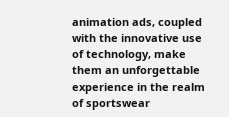animation ads, coupled with the innovative use of technology, make them an unforgettable experience in the realm of sportswear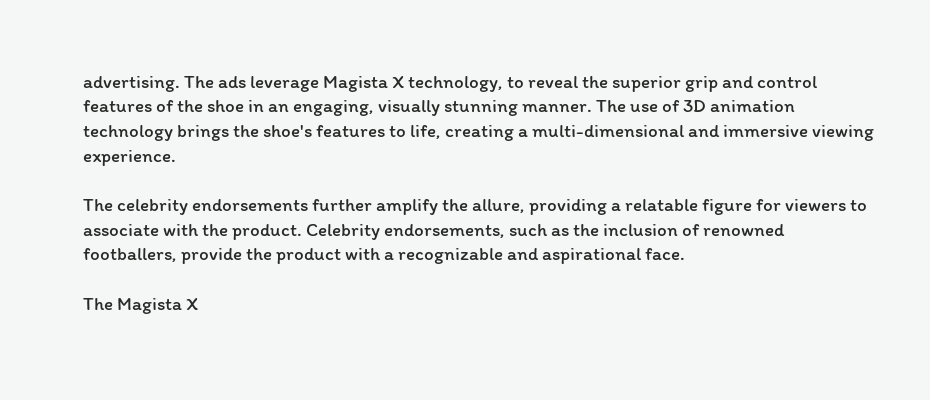advertising. The ads leverage Magista X technology, to reveal the superior grip and control features of the shoe in an engaging, visually stunning manner. The use of 3D animation technology brings the shoe's features to life, creating a multi-dimensional and immersive viewing experience.

The celebrity endorsements further amplify the allure, providing a relatable figure for viewers to associate with the product. Celebrity endorsements, such as the inclusion of renowned footballers, provide the product with a recognizable and aspirational face.

The Magista X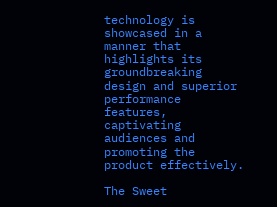technology is showcased in a manner that highlights its groundbreaking design and superior performance features, captivating audiences and promoting the product effectively.

The Sweet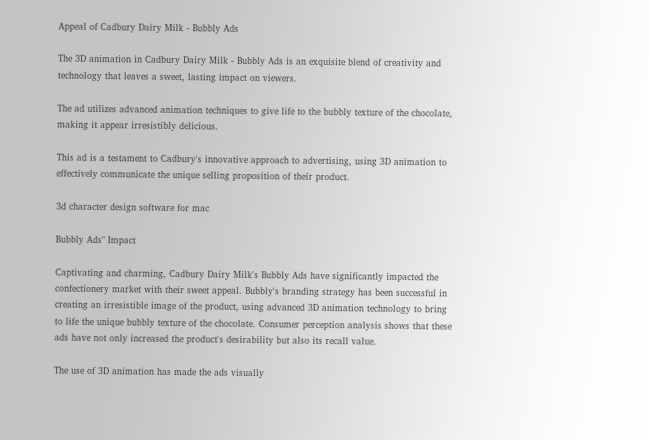Appeal of Cadbury Dairy Milk - Bubbly Ads

The 3D animation in Cadbury Dairy Milk - Bubbly Ads is an exquisite blend of creativity and technology that leaves a sweet, lasting impact on viewers.

The ad utilizes advanced animation techniques to give life to the bubbly texture of the chocolate, making it appear irresistibly delicious.

This ad is a testament to Cadbury's innovative approach to advertising, using 3D animation to effectively communicate the unique selling proposition of their product.

3d character design software for mac

Bubbly Ads" Impact

Captivating and charming, Cadbury Dairy Milk's Bubbly Ads have significantly impacted the confectionery market with their sweet appeal. Bubbly's branding strategy has been successful in creating an irresistible image of the product, using advanced 3D animation technology to bring to life the unique bubbly texture of the chocolate. Consumer perception analysis shows that these ads have not only increased the product's desirability but also its recall value.

The use of 3D animation has made the ads visually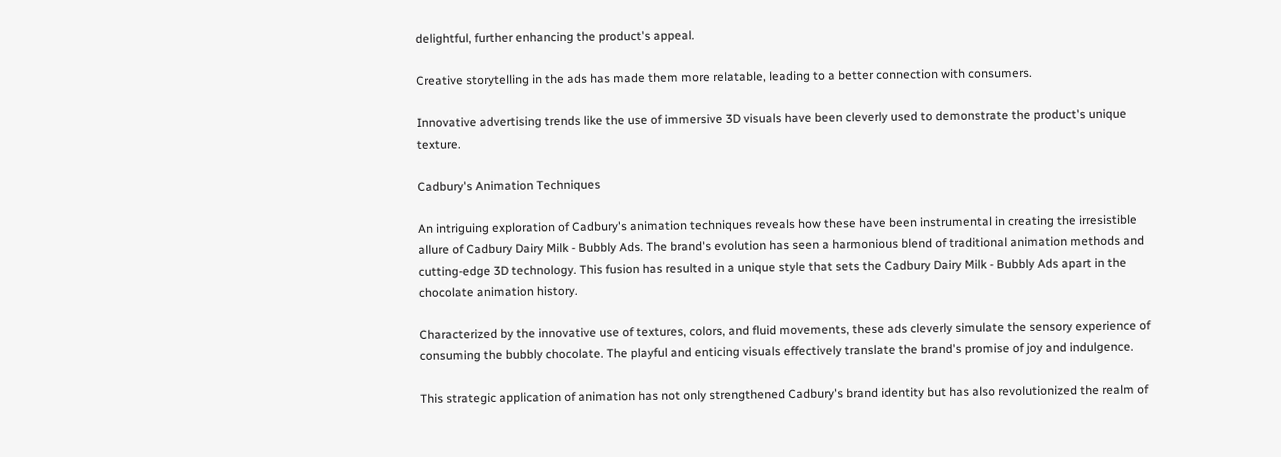delightful, further enhancing the product's appeal.

Creative storytelling in the ads has made them more relatable, leading to a better connection with consumers.

Innovative advertising trends like the use of immersive 3D visuals have been cleverly used to demonstrate the product's unique texture.

Cadbury's Animation Techniques

An intriguing exploration of Cadbury's animation techniques reveals how these have been instrumental in creating the irresistible allure of Cadbury Dairy Milk - Bubbly Ads. The brand's evolution has seen a harmonious blend of traditional animation methods and cutting-edge 3D technology. This fusion has resulted in a unique style that sets the Cadbury Dairy Milk - Bubbly Ads apart in the chocolate animation history.

Characterized by the innovative use of textures, colors, and fluid movements, these ads cleverly simulate the sensory experience of consuming the bubbly chocolate. The playful and enticing visuals effectively translate the brand's promise of joy and indulgence.

This strategic application of animation has not only strengthened Cadbury's brand identity but has also revolutionized the realm of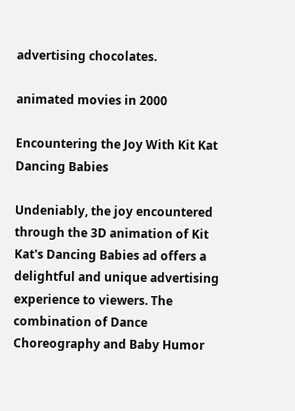advertising chocolates.

animated movies in 2000

Encountering the Joy With Kit Kat Dancing Babies

Undeniably, the joy encountered through the 3D animation of Kit Kat's Dancing Babies ad offers a delightful and unique advertising experience to viewers. The combination of Dance Choreography and Baby Humor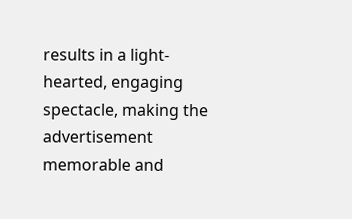results in a light-hearted, engaging spectacle, making the advertisement memorable and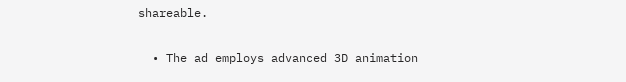shareable.

  • The ad employs advanced 3D animation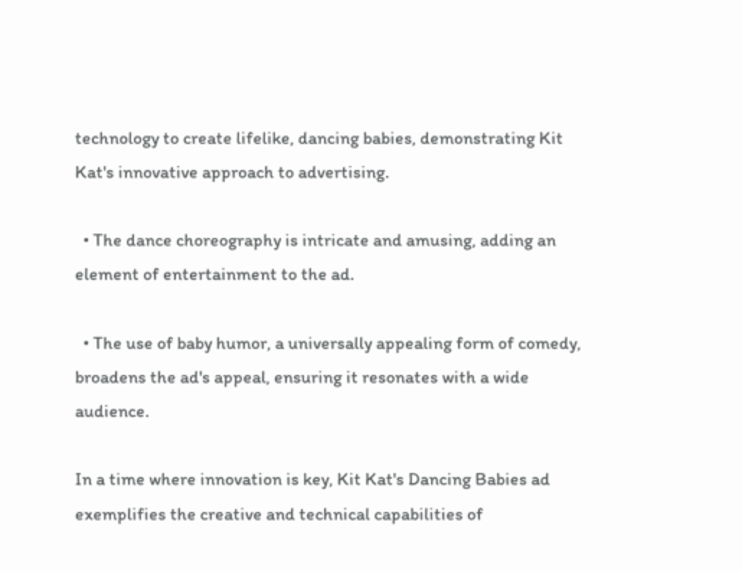technology to create lifelike, dancing babies, demonstrating Kit Kat's innovative approach to advertising.

  • The dance choreography is intricate and amusing, adding an element of entertainment to the ad.

  • The use of baby humor, a universally appealing form of comedy, broadens the ad's appeal, ensuring it resonates with a wide audience.

In a time where innovation is key, Kit Kat's Dancing Babies ad exemplifies the creative and technical capabilities of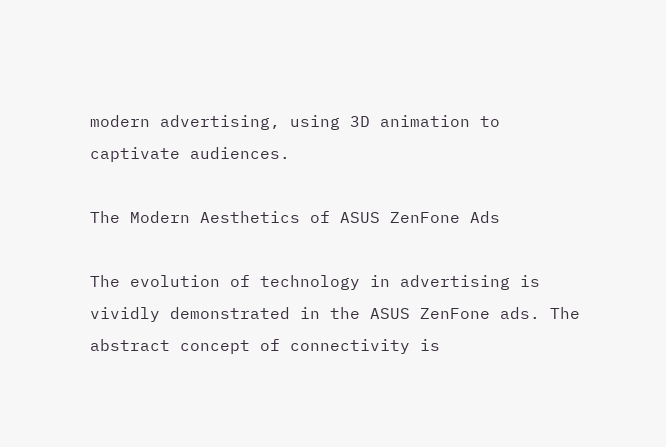modern advertising, using 3D animation to captivate audiences.

The Modern Aesthetics of ASUS ZenFone Ads

The evolution of technology in advertising is vividly demonstrated in the ASUS ZenFone ads. The abstract concept of connectivity is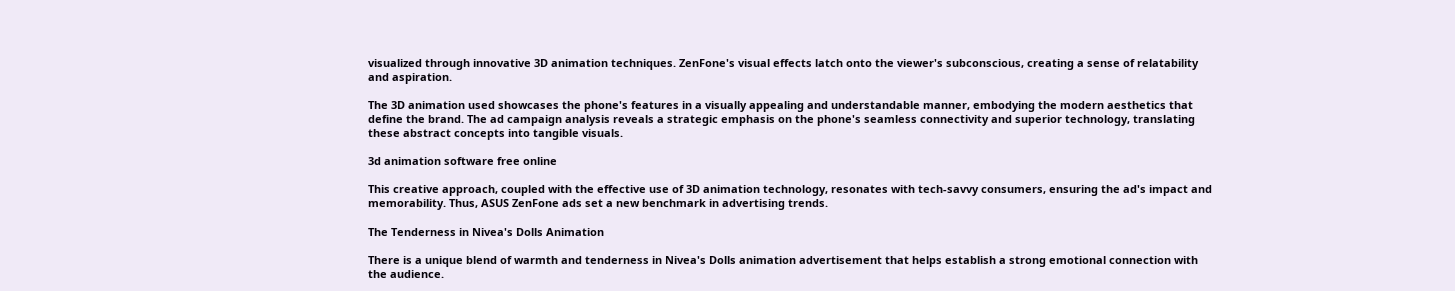visualized through innovative 3D animation techniques. ZenFone's visual effects latch onto the viewer's subconscious, creating a sense of relatability and aspiration.

The 3D animation used showcases the phone's features in a visually appealing and understandable manner, embodying the modern aesthetics that define the brand. The ad campaign analysis reveals a strategic emphasis on the phone's seamless connectivity and superior technology, translating these abstract concepts into tangible visuals.

3d animation software free online

This creative approach, coupled with the effective use of 3D animation technology, resonates with tech-savvy consumers, ensuring the ad's impact and memorability. Thus, ASUS ZenFone ads set a new benchmark in advertising trends.

The Tenderness in Nivea's Dolls Animation

There is a unique blend of warmth and tenderness in Nivea's Dolls animation advertisement that helps establish a strong emotional connection with the audience.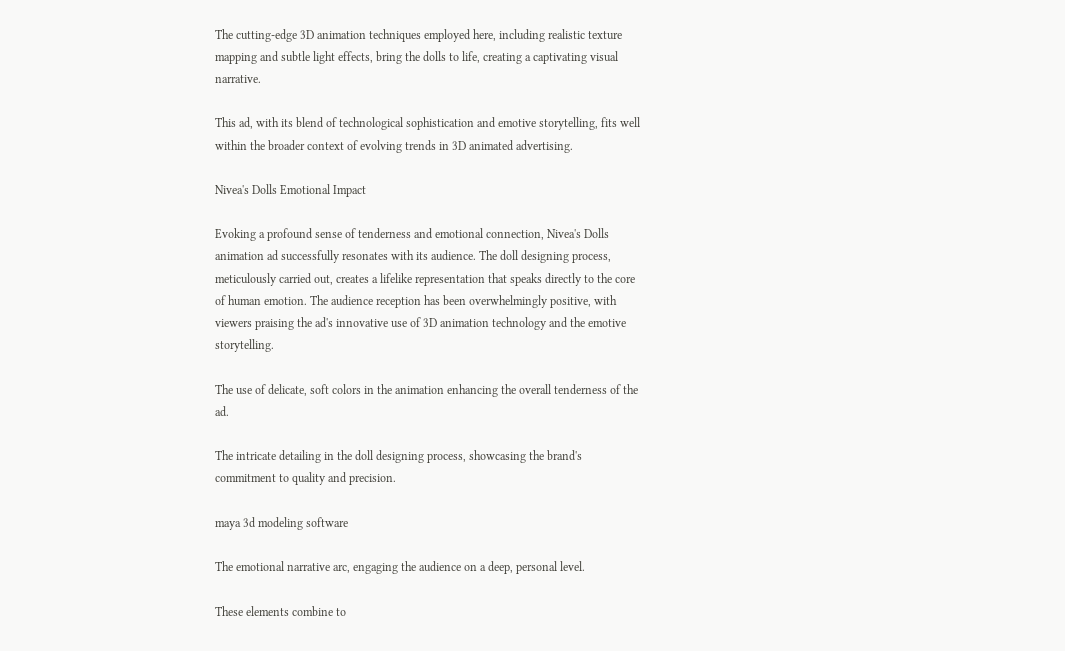The cutting-edge 3D animation techniques employed here, including realistic texture mapping and subtle light effects, bring the dolls to life, creating a captivating visual narrative.

This ad, with its blend of technological sophistication and emotive storytelling, fits well within the broader context of evolving trends in 3D animated advertising.

Nivea's Dolls Emotional Impact

Evoking a profound sense of tenderness and emotional connection, Nivea's Dolls animation ad successfully resonates with its audience. The doll designing process, meticulously carried out, creates a lifelike representation that speaks directly to the core of human emotion. The audience reception has been overwhelmingly positive, with viewers praising the ad's innovative use of 3D animation technology and the emotive storytelling.

The use of delicate, soft colors in the animation enhancing the overall tenderness of the ad.

The intricate detailing in the doll designing process, showcasing the brand's commitment to quality and precision.

maya 3d modeling software

The emotional narrative arc, engaging the audience on a deep, personal level.

These elements combine to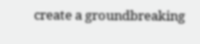create a groundbreaking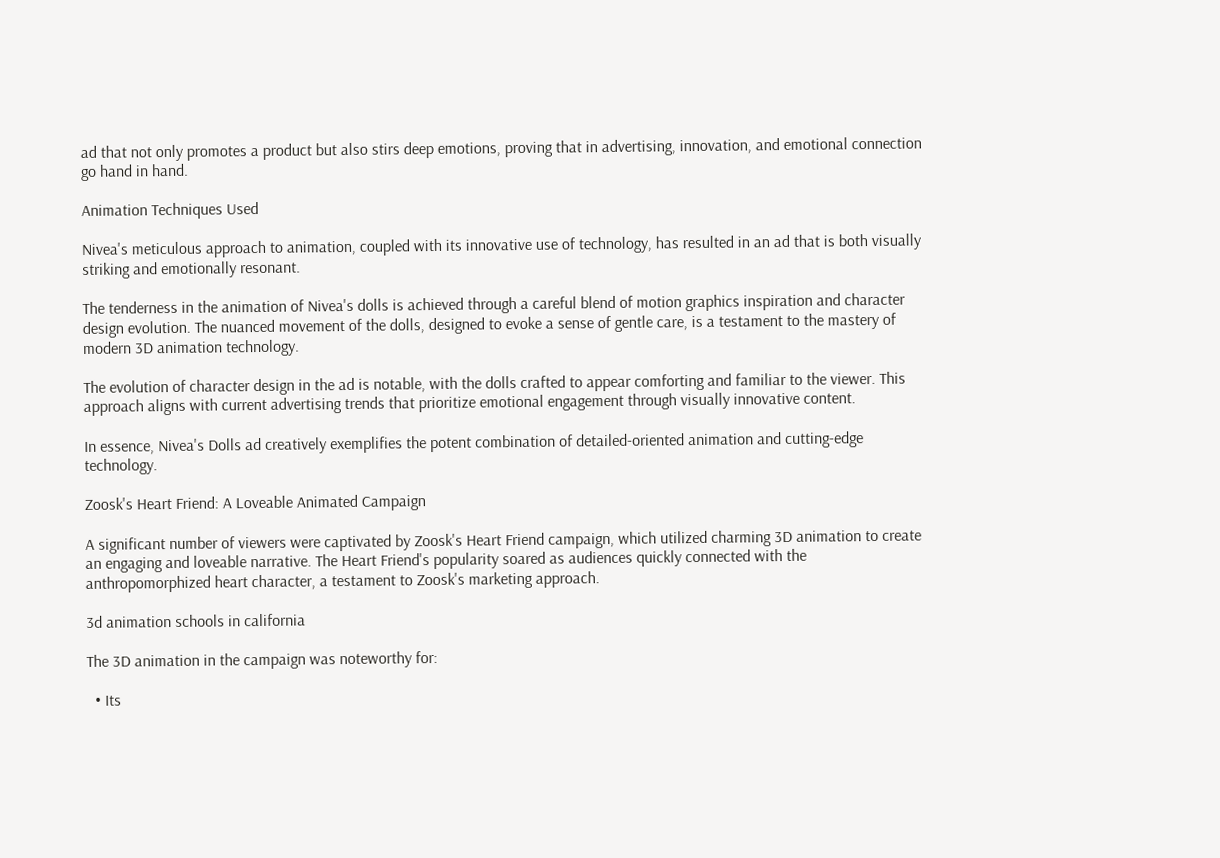ad that not only promotes a product but also stirs deep emotions, proving that in advertising, innovation, and emotional connection go hand in hand.

Animation Techniques Used

Nivea's meticulous approach to animation, coupled with its innovative use of technology, has resulted in an ad that is both visually striking and emotionally resonant.

The tenderness in the animation of Nivea's dolls is achieved through a careful blend of motion graphics inspiration and character design evolution. The nuanced movement of the dolls, designed to evoke a sense of gentle care, is a testament to the mastery of modern 3D animation technology.

The evolution of character design in the ad is notable, with the dolls crafted to appear comforting and familiar to the viewer. This approach aligns with current advertising trends that prioritize emotional engagement through visually innovative content.

In essence, Nivea's Dolls ad creatively exemplifies the potent combination of detailed-oriented animation and cutting-edge technology.

Zoosk's Heart Friend: A Loveable Animated Campaign

A significant number of viewers were captivated by Zoosk's Heart Friend campaign, which utilized charming 3D animation to create an engaging and loveable narrative. The Heart Friend's popularity soared as audiences quickly connected with the anthropomorphized heart character, a testament to Zoosk's marketing approach.

3d animation schools in california

The 3D animation in the campaign was noteworthy for:

  • Its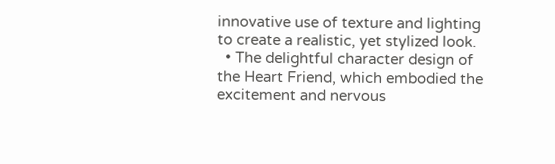innovative use of texture and lighting to create a realistic, yet stylized look.
  • The delightful character design of the Heart Friend, which embodied the excitement and nervous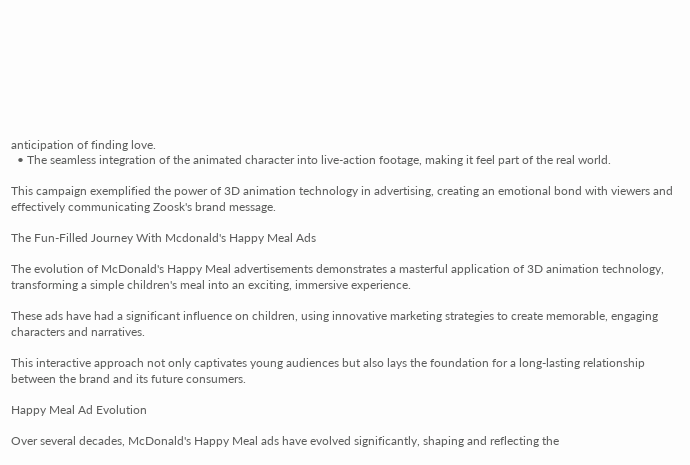anticipation of finding love.
  • The seamless integration of the animated character into live-action footage, making it feel part of the real world.

This campaign exemplified the power of 3D animation technology in advertising, creating an emotional bond with viewers and effectively communicating Zoosk's brand message.

The Fun-Filled Journey With Mcdonald's Happy Meal Ads

The evolution of McDonald's Happy Meal advertisements demonstrates a masterful application of 3D animation technology, transforming a simple children's meal into an exciting, immersive experience.

These ads have had a significant influence on children, using innovative marketing strategies to create memorable, engaging characters and narratives.

This interactive approach not only captivates young audiences but also lays the foundation for a long-lasting relationship between the brand and its future consumers.

Happy Meal Ad Evolution

Over several decades, McDonald's Happy Meal ads have evolved significantly, shaping and reflecting the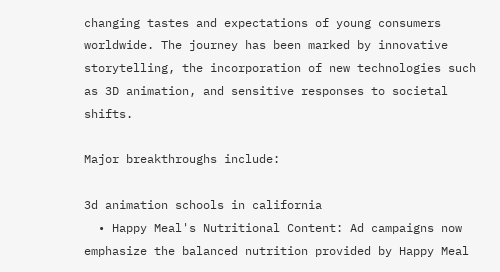changing tastes and expectations of young consumers worldwide. The journey has been marked by innovative storytelling, the incorporation of new technologies such as 3D animation, and sensitive responses to societal shifts.

Major breakthroughs include:

3d animation schools in california
  • Happy Meal's Nutritional Content: Ad campaigns now emphasize the balanced nutrition provided by Happy Meal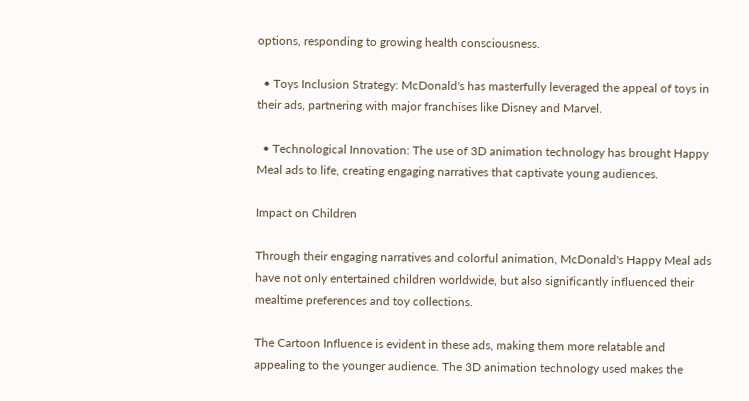options, responding to growing health consciousness.

  • Toys Inclusion Strategy: McDonald's has masterfully leveraged the appeal of toys in their ads, partnering with major franchises like Disney and Marvel.

  • Technological Innovation: The use of 3D animation technology has brought Happy Meal ads to life, creating engaging narratives that captivate young audiences.

Impact on Children

Through their engaging narratives and colorful animation, McDonald's Happy Meal ads have not only entertained children worldwide, but also significantly influenced their mealtime preferences and toy collections.

The Cartoon Influence is evident in these ads, making them more relatable and appealing to the younger audience. The 3D animation technology used makes the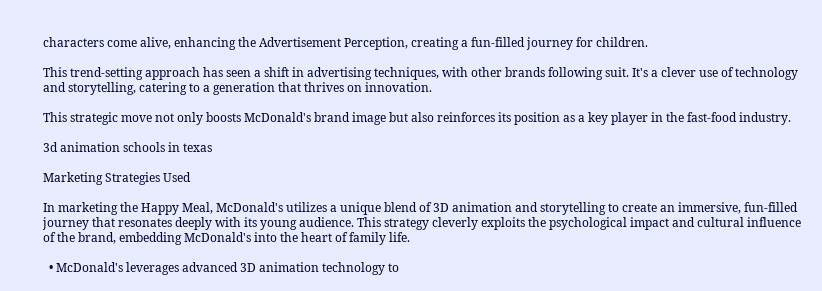characters come alive, enhancing the Advertisement Perception, creating a fun-filled journey for children.

This trend-setting approach has seen a shift in advertising techniques, with other brands following suit. It's a clever use of technology and storytelling, catering to a generation that thrives on innovation.

This strategic move not only boosts McDonald's brand image but also reinforces its position as a key player in the fast-food industry.

3d animation schools in texas

Marketing Strategies Used

In marketing the Happy Meal, McDonald's utilizes a unique blend of 3D animation and storytelling to create an immersive, fun-filled journey that resonates deeply with its young audience. This strategy cleverly exploits the psychological impact and cultural influence of the brand, embedding McDonald's into the heart of family life.

  • McDonald's leverages advanced 3D animation technology to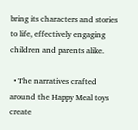bring its characters and stories to life, effectively engaging children and parents alike.

  • The narratives crafted around the Happy Meal toys create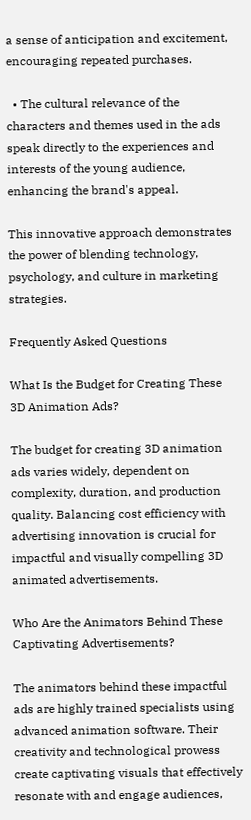a sense of anticipation and excitement, encouraging repeated purchases.

  • The cultural relevance of the characters and themes used in the ads speak directly to the experiences and interests of the young audience, enhancing the brand's appeal.

This innovative approach demonstrates the power of blending technology, psychology, and culture in marketing strategies.

Frequently Asked Questions

What Is the Budget for Creating These 3D Animation Ads?

The budget for creating 3D animation ads varies widely, dependent on complexity, duration, and production quality. Balancing cost efficiency with advertising innovation is crucial for impactful and visually compelling 3D animated advertisements.

Who Are the Animators Behind These Captivating Advertisements?

The animators behind these impactful ads are highly trained specialists using advanced animation software. Their creativity and technological prowess create captivating visuals that effectively resonate with and engage audiences,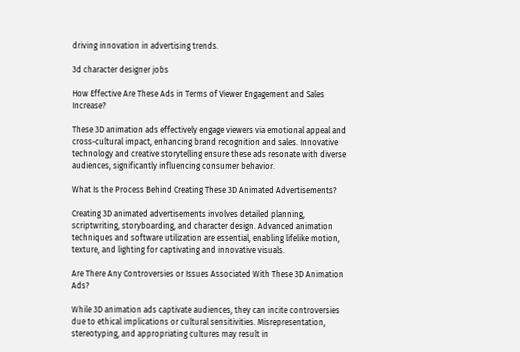driving innovation in advertising trends.

3d character designer jobs

How Effective Are These Ads in Terms of Viewer Engagement and Sales Increase?

These 3D animation ads effectively engage viewers via emotional appeal and cross-cultural impact, enhancing brand recognition and sales. Innovative technology and creative storytelling ensure these ads resonate with diverse audiences, significantly influencing consumer behavior.

What Is the Process Behind Creating These 3D Animated Advertisements?

Creating 3D animated advertisements involves detailed planning, scriptwriting, storyboarding, and character design. Advanced animation techniques and software utilization are essential, enabling lifelike motion, texture, and lighting for captivating and innovative visuals.

Are There Any Controversies or Issues Associated With These 3D Animation Ads?

While 3D animation ads captivate audiences, they can incite controversies due to ethical implications or cultural sensitivities. Misrepresentation, stereotyping, and appropriating cultures may result in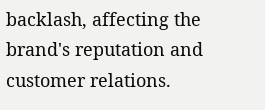backlash, affecting the brand's reputation and customer relations.